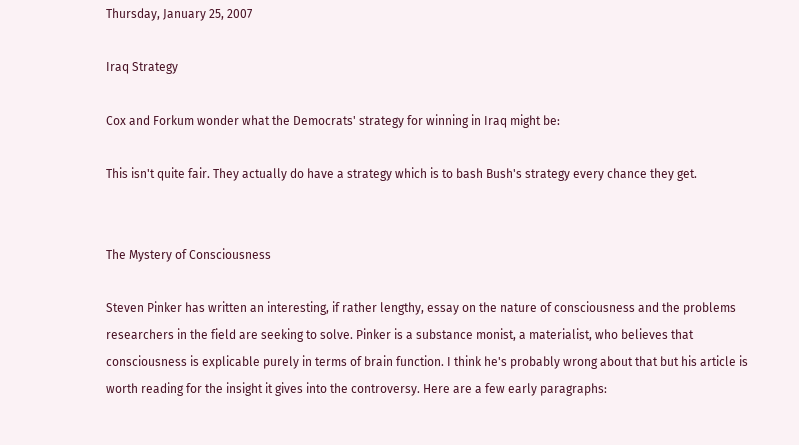Thursday, January 25, 2007

Iraq Strategy

Cox and Forkum wonder what the Democrats' strategy for winning in Iraq might be:

This isn't quite fair. They actually do have a strategy which is to bash Bush's strategy every chance they get.


The Mystery of Consciousness

Steven Pinker has written an interesting, if rather lengthy, essay on the nature of consciousness and the problems researchers in the field are seeking to solve. Pinker is a substance monist, a materialist, who believes that consciousness is explicable purely in terms of brain function. I think he's probably wrong about that but his article is worth reading for the insight it gives into the controversy. Here are a few early paragraphs: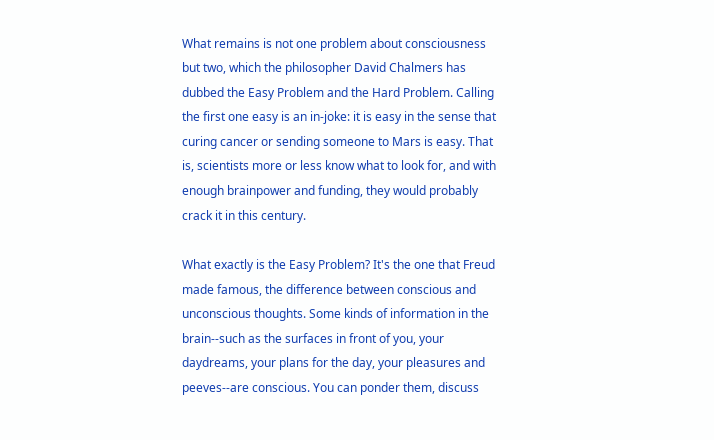What remains is not one problem about consciousness but two, which the philosopher David Chalmers has dubbed the Easy Problem and the Hard Problem. Calling the first one easy is an in-joke: it is easy in the sense that curing cancer or sending someone to Mars is easy. That is, scientists more or less know what to look for, and with enough brainpower and funding, they would probably crack it in this century.

What exactly is the Easy Problem? It's the one that Freud made famous, the difference between conscious and unconscious thoughts. Some kinds of information in the brain--such as the surfaces in front of you, your daydreams, your plans for the day, your pleasures and peeves--are conscious. You can ponder them, discuss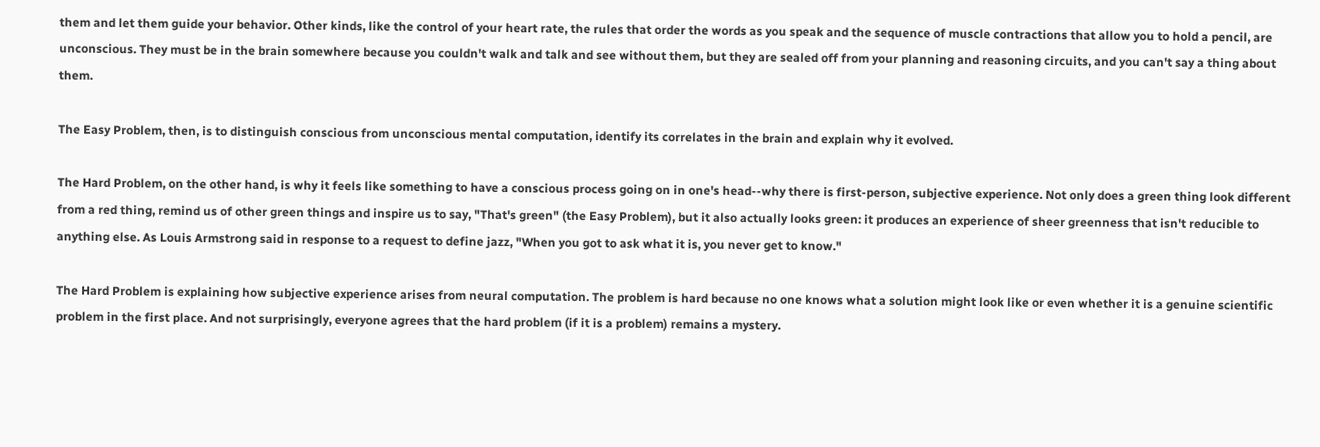them and let them guide your behavior. Other kinds, like the control of your heart rate, the rules that order the words as you speak and the sequence of muscle contractions that allow you to hold a pencil, are unconscious. They must be in the brain somewhere because you couldn't walk and talk and see without them, but they are sealed off from your planning and reasoning circuits, and you can't say a thing about them.

The Easy Problem, then, is to distinguish conscious from unconscious mental computation, identify its correlates in the brain and explain why it evolved.

The Hard Problem, on the other hand, is why it feels like something to have a conscious process going on in one's head--why there is first-person, subjective experience. Not only does a green thing look different from a red thing, remind us of other green things and inspire us to say, "That's green" (the Easy Problem), but it also actually looks green: it produces an experience of sheer greenness that isn't reducible to anything else. As Louis Armstrong said in response to a request to define jazz, "When you got to ask what it is, you never get to know."

The Hard Problem is explaining how subjective experience arises from neural computation. The problem is hard because no one knows what a solution might look like or even whether it is a genuine scientific problem in the first place. And not surprisingly, everyone agrees that the hard problem (if it is a problem) remains a mystery.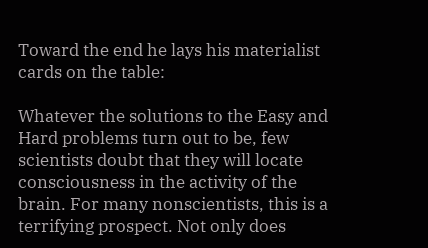Toward the end he lays his materialist cards on the table:

Whatever the solutions to the Easy and Hard problems turn out to be, few scientists doubt that they will locate consciousness in the activity of the brain. For many nonscientists, this is a terrifying prospect. Not only does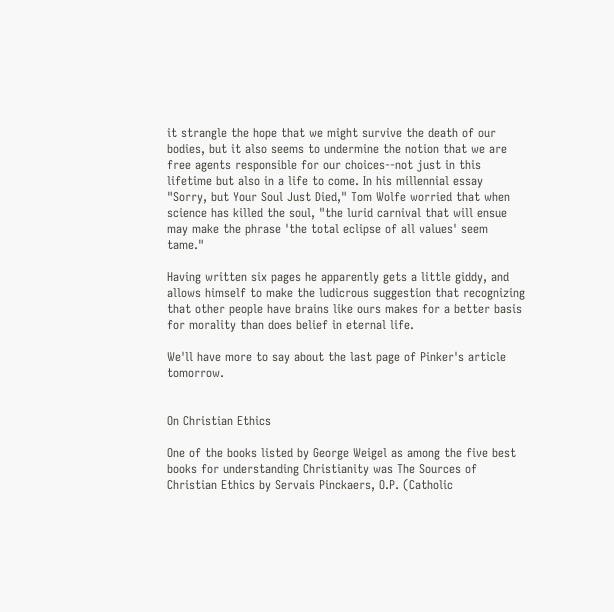it strangle the hope that we might survive the death of our bodies, but it also seems to undermine the notion that we are free agents responsible for our choices--not just in this lifetime but also in a life to come. In his millennial essay "Sorry, but Your Soul Just Died," Tom Wolfe worried that when science has killed the soul, "the lurid carnival that will ensue may make the phrase 'the total eclipse of all values' seem tame."

Having written six pages he apparently gets a little giddy, and allows himself to make the ludicrous suggestion that recognizing that other people have brains like ours makes for a better basis for morality than does belief in eternal life.

We'll have more to say about the last page of Pinker's article tomorrow.


On Christian Ethics

One of the books listed by George Weigel as among the five best books for understanding Christianity was The Sources of Christian Ethics by Servais Pinckaers, O.P. (Catholic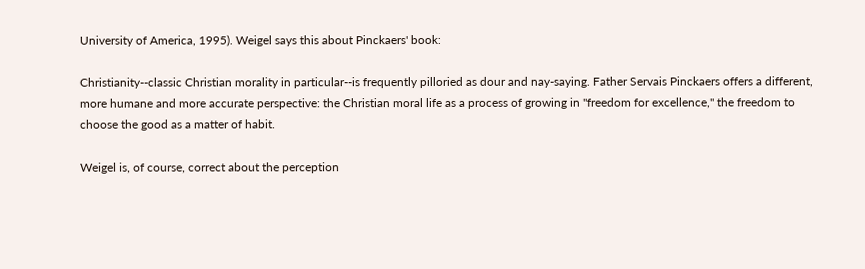University of America, 1995). Weigel says this about Pinckaers' book:

Christianity--classic Christian morality in particular--is frequently pilloried as dour and nay-saying. Father Servais Pinckaers offers a different, more humane and more accurate perspective: the Christian moral life as a process of growing in "freedom for excellence," the freedom to choose the good as a matter of habit.

Weigel is, of course, correct about the perception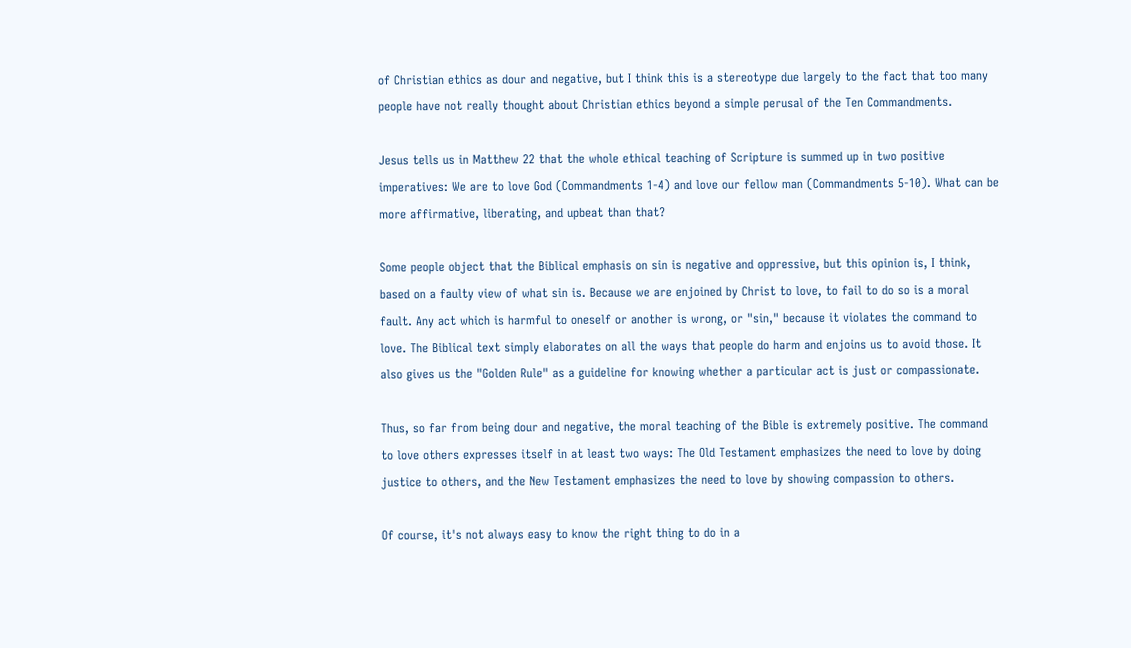of Christian ethics as dour and negative, but I think this is a stereotype due largely to the fact that too many people have not really thought about Christian ethics beyond a simple perusal of the Ten Commandments.

Jesus tells us in Matthew 22 that the whole ethical teaching of Scripture is summed up in two positive imperatives: We are to love God (Commandments 1-4) and love our fellow man (Commandments 5-10). What can be more affirmative, liberating, and upbeat than that?

Some people object that the Biblical emphasis on sin is negative and oppressive, but this opinion is, I think, based on a faulty view of what sin is. Because we are enjoined by Christ to love, to fail to do so is a moral fault. Any act which is harmful to oneself or another is wrong, or "sin," because it violates the command to love. The Biblical text simply elaborates on all the ways that people do harm and enjoins us to avoid those. It also gives us the "Golden Rule" as a guideline for knowing whether a particular act is just or compassionate.

Thus, so far from being dour and negative, the moral teaching of the Bible is extremely positive. The command to love others expresses itself in at least two ways: The Old Testament emphasizes the need to love by doing justice to others, and the New Testament emphasizes the need to love by showing compassion to others.

Of course, it's not always easy to know the right thing to do in a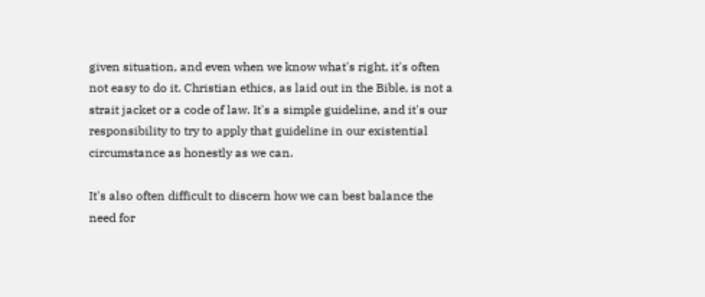given situation, and even when we know what's right, it's often not easy to do it. Christian ethics, as laid out in the Bible, is not a strait jacket or a code of law. It's a simple guideline, and it's our responsibility to try to apply that guideline in our existential circumstance as honestly as we can.

It's also often difficult to discern how we can best balance the need for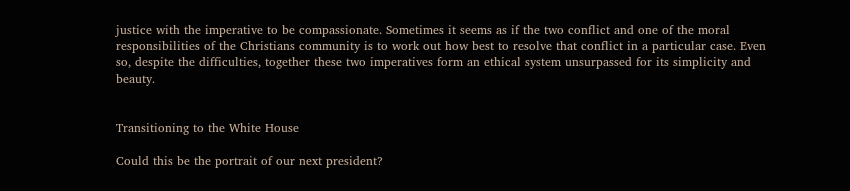justice with the imperative to be compassionate. Sometimes it seems as if the two conflict and one of the moral responsibilities of the Christians community is to work out how best to resolve that conflict in a particular case. Even so, despite the difficulties, together these two imperatives form an ethical system unsurpassed for its simplicity and beauty.


Transitioning to the White House

Could this be the portrait of our next president?